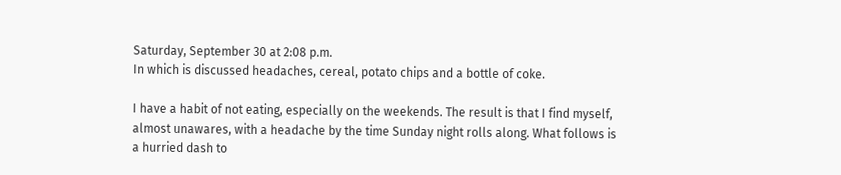Saturday, September 30 at 2:08 p.m.
In which is discussed headaches, cereal, potato chips and a bottle of coke.

I have a habit of not eating, especially on the weekends. The result is that I find myself, almost unawares, with a headache by the time Sunday night rolls along. What follows is a hurried dash to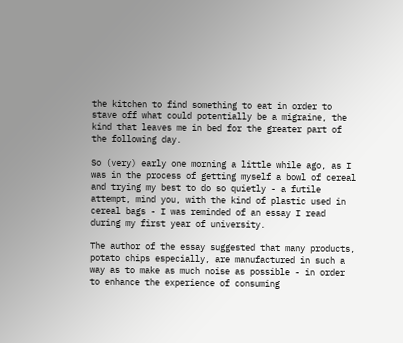the kitchen to find something to eat in order to stave off what could potentially be a migraine, the kind that leaves me in bed for the greater part of the following day.

So (very) early one morning a little while ago, as I was in the process of getting myself a bowl of cereal and trying my best to do so quietly - a futile attempt, mind you, with the kind of plastic used in cereal bags - I was reminded of an essay I read during my first year of university.

The author of the essay suggested that many products, potato chips especially, are manufactured in such a way as to make as much noise as possible - in order to enhance the experience of consuming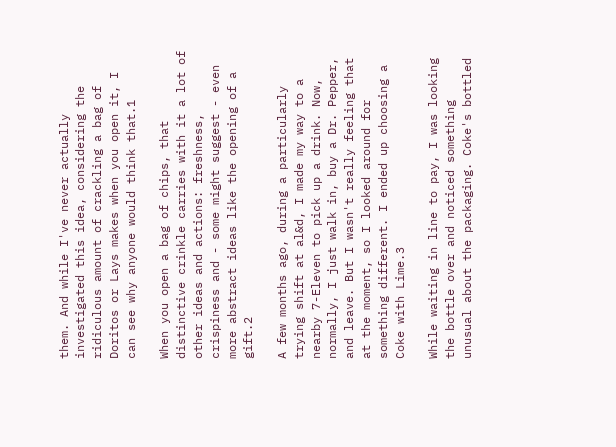them. And while I've never actually investigated this idea, considering the ridiculous amount of crackling a bag of Doritos or Lays makes when you open it, I can see why anyone would think that.1

When you open a bag of chips, that distinctive crinkle carries with it a lot of other ideas and actions: freshness, crispiness and - some might suggest - even more abstract ideas like the opening of a gift.2

A few months ago, during a particularly trying shift at al&d, I made my way to a nearby 7-Eleven to pick up a drink. Now, normally, I just walk in, buy a Dr. Pepper, and leave. But I wasn't really feeling that at the moment, so I looked around for something different. I ended up choosing a Coke with Lime.3

While waiting in line to pay, I was looking the bottle over and noticed something unusual about the packaging. Coke's bottled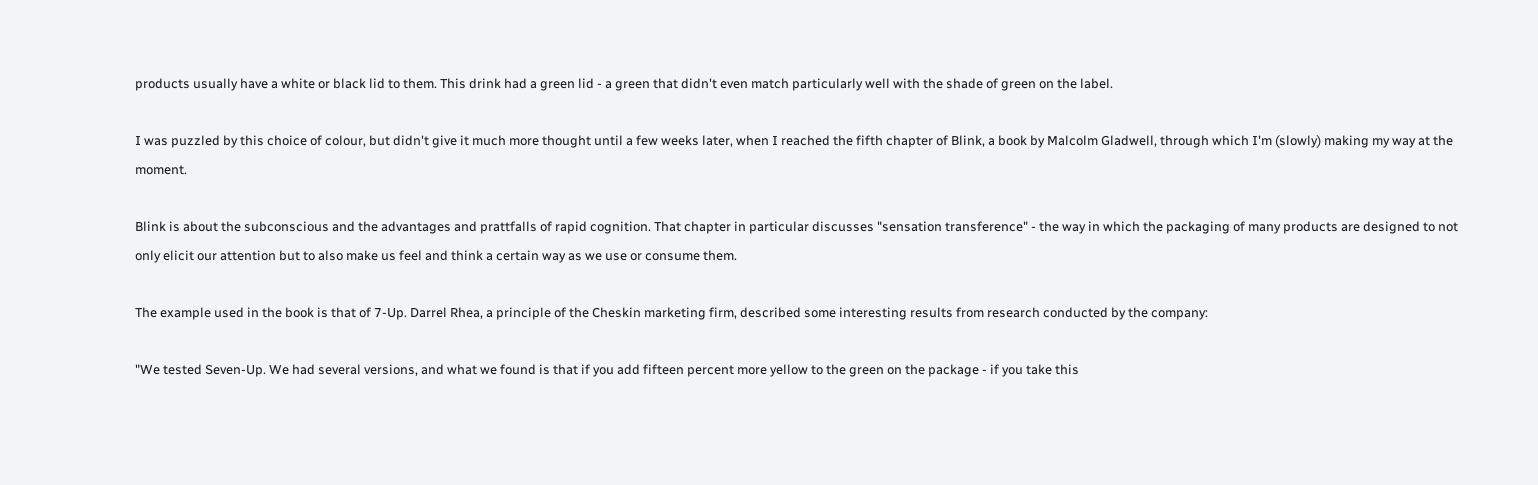products usually have a white or black lid to them. This drink had a green lid - a green that didn't even match particularly well with the shade of green on the label.

I was puzzled by this choice of colour, but didn't give it much more thought until a few weeks later, when I reached the fifth chapter of Blink, a book by Malcolm Gladwell, through which I'm (slowly) making my way at the moment.

Blink is about the subconscious and the advantages and prattfalls of rapid cognition. That chapter in particular discusses "sensation transference" - the way in which the packaging of many products are designed to not only elicit our attention but to also make us feel and think a certain way as we use or consume them.

The example used in the book is that of 7-Up. Darrel Rhea, a principle of the Cheskin marketing firm, described some interesting results from research conducted by the company:

"We tested Seven-Up. We had several versions, and what we found is that if you add fifteen percent more yellow to the green on the package - if you take this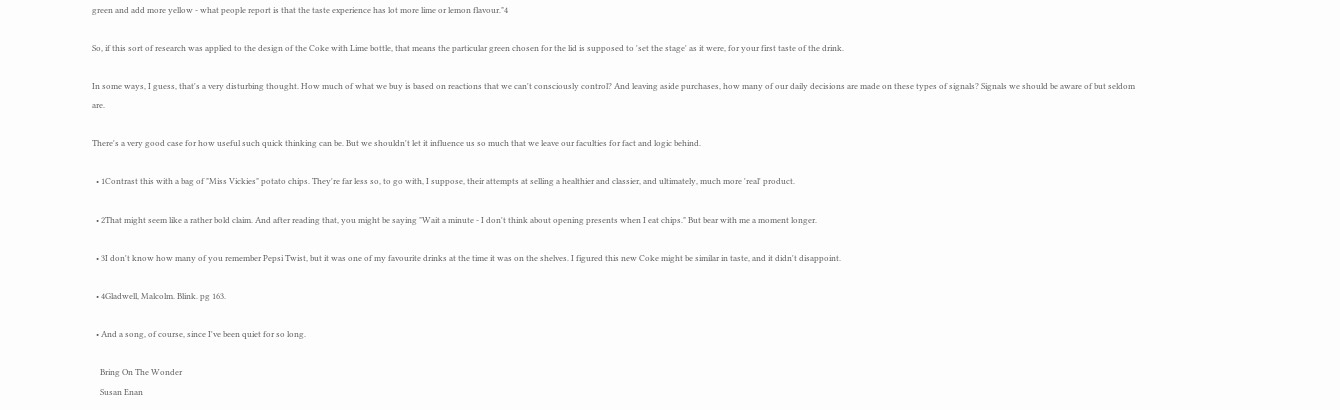green and add more yellow - what people report is that the taste experience has lot more lime or lemon flavour."4

So, if this sort of research was applied to the design of the Coke with Lime bottle, that means the particular green chosen for the lid is supposed to 'set the stage' as it were, for your first taste of the drink.

In some ways, I guess, that's a very disturbing thought. How much of what we buy is based on reactions that we can't consciously control? And leaving aside purchases, how many of our daily decisions are made on these types of signals? Signals we should be aware of but seldom are.

There's a very good case for how useful such quick thinking can be. But we shouldn't let it influence us so much that we leave our faculties for fact and logic behind.

  • 1Contrast this with a bag of "Miss Vickies" potato chips. They're far less so, to go with, I suppose, their attempts at selling a healthier and classier, and ultimately, much more 'real' product.

  • 2That might seem like a rather bold claim. And after reading that, you might be saying "Wait a minute - I don't think about opening presents when I eat chips." But bear with me a moment longer.

  • 3I don't know how many of you remember Pepsi Twist, but it was one of my favourite drinks at the time it was on the shelves. I figured this new Coke might be similar in taste, and it didn't disappoint.

  • 4Gladwell, Malcolm. Blink. pg 163.

  • And a song, of course, since I've been quiet for so long.

    Bring On The Wonder
    Susan Enan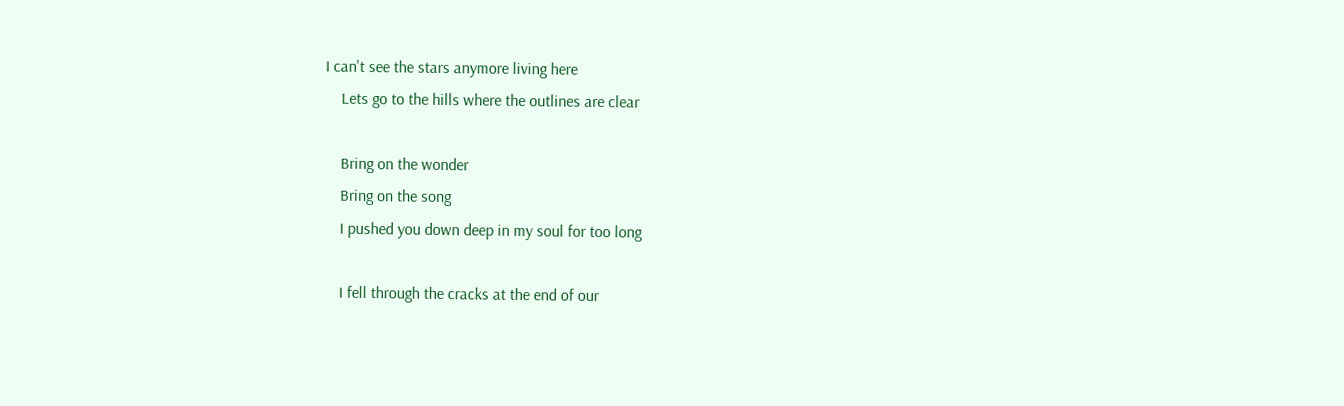I can't see the stars anymore living here
    Lets go to the hills where the outlines are clear

    Bring on the wonder
    Bring on the song
    I pushed you down deep in my soul for too long

    I fell through the cracks at the end of our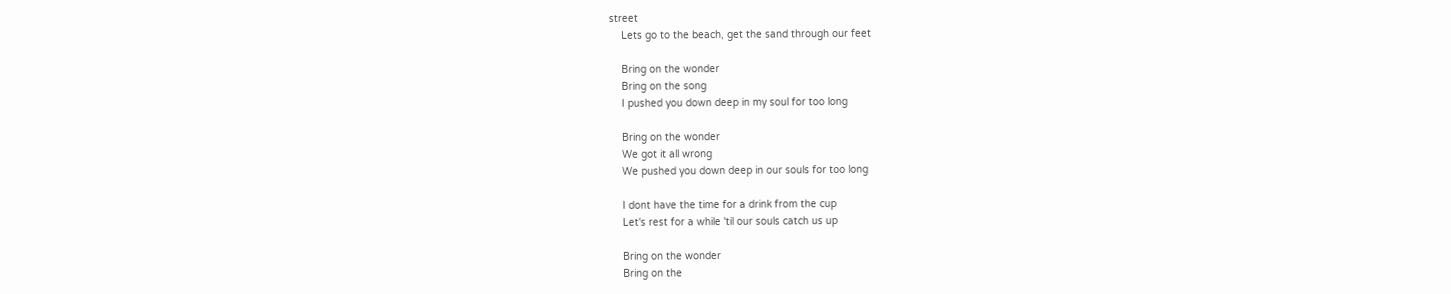street
    Lets go to the beach, get the sand through our feet

    Bring on the wonder
    Bring on the song
    I pushed you down deep in my soul for too long

    Bring on the wonder
    We got it all wrong
    We pushed you down deep in our souls for too long

    I dont have the time for a drink from the cup
    Let's rest for a while 'til our souls catch us up

    Bring on the wonder
    Bring on the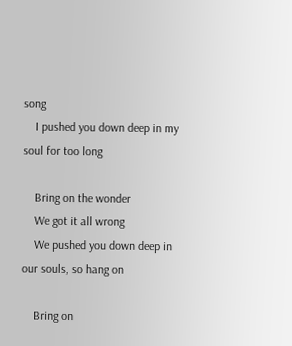song
    I pushed you down deep in my soul for too long

    Bring on the wonder
    We got it all wrong
    We pushed you down deep in our souls, so hang on

    Bring on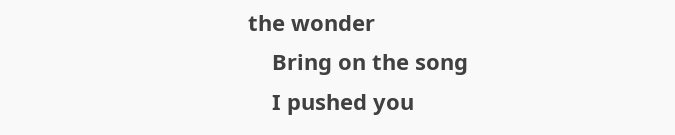the wonder
    Bring on the song
    I pushed you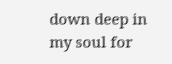down deep in my soul for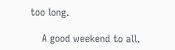too long.

    A good weekend to all.